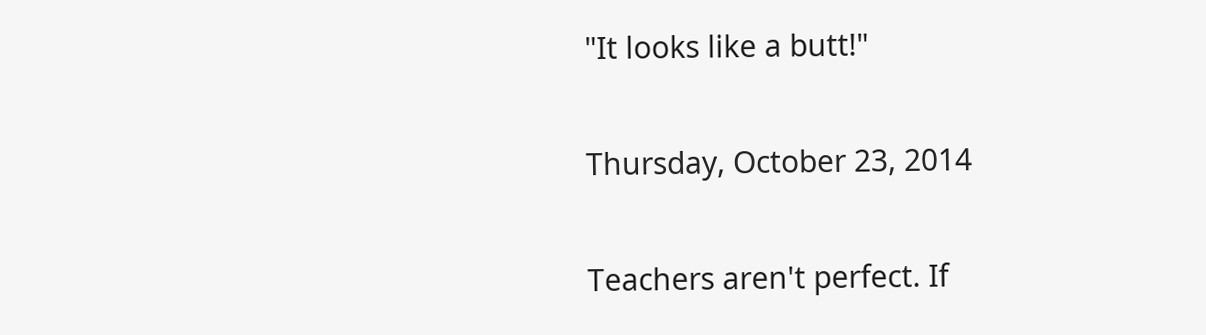"It looks like a butt!"

Thursday, October 23, 2014

Teachers aren't perfect. If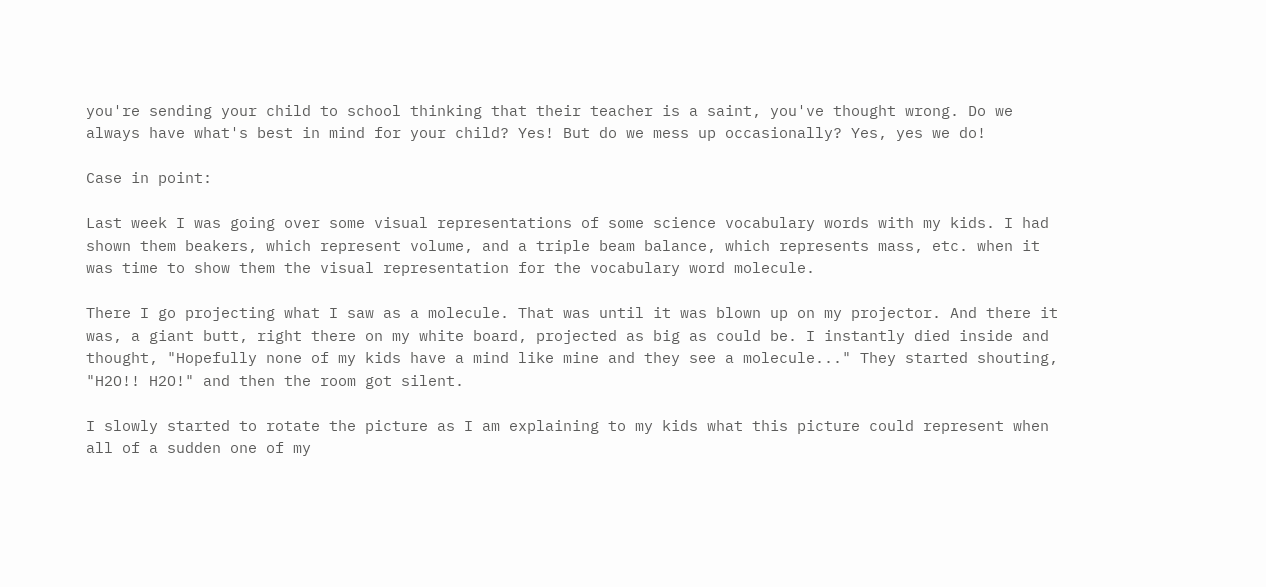you're sending your child to school thinking that their teacher is a saint, you've thought wrong. Do we always have what's best in mind for your child? Yes! But do we mess up occasionally? Yes, yes we do!

Case in point:

Last week I was going over some visual representations of some science vocabulary words with my kids. I had shown them beakers, which represent volume, and a triple beam balance, which represents mass, etc. when it was time to show them the visual representation for the vocabulary word molecule.

There I go projecting what I saw as a molecule. That was until it was blown up on my projector. And there it was, a giant butt, right there on my white board, projected as big as could be. I instantly died inside and thought, "Hopefully none of my kids have a mind like mine and they see a molecule..." They started shouting, "H2O!! H2O!" and then the room got silent.

I slowly started to rotate the picture as I am explaining to my kids what this picture could represent when all of a sudden one of my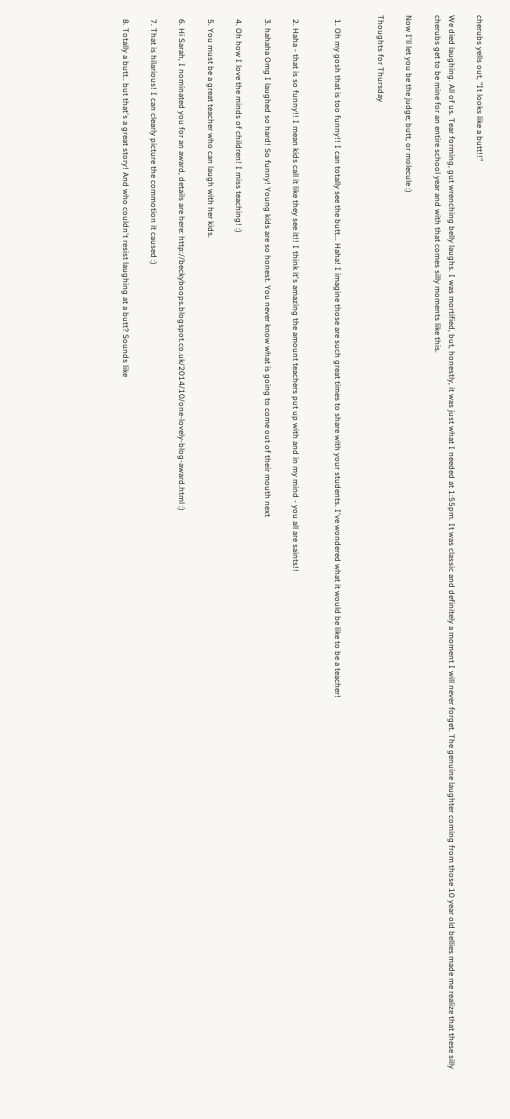cherubs yells out, "It looks like a butt!!"

We died laughing. All of us. Tear forming, gut wrenching belly laughs. I was mortified, but, honestly, it was just what I needed at 1:55pm. It was classic and definitely a moment I will never forget. The genuine laughter coming from those 10 year old bellies made me realize that these silly cherubs get to be mine for an entire school year and with that comes silly moments like this.

Now I'll let you be the judge; butt, or molecule :)

Thoughts for Thursday


  1. Oh my gosh that is too funny!! I can totally see the butt... Haha! I imagine those are such great times to share with your students. I've wondered what it would be like to be a teacher!


  2. Haha - that is so funny!! I mean kids call it like they see it!! I think it's amazing the amount teachers put up with and in my mind - you all are saints!!

  3. hahaha Omg I laughed so hard! So funny! Young kids are so honest. You never know what is going to come out of their mouth next

  4. Oh how I love the minds of children! I miss teaching! :)

  5. You must be a great teacher who can laugh with her kids.

  6. Hi Sarah, I nominated you for an award, details are here: http://beckyboops.blogspot.co.uk/2014/10/one-lovely-blog-award.html :)

  7. That is hilarious! I can clearly picture the commotion it caused :)

  8. Totally a butt.. but that's a great story! And who couldn't resist laughing at a butt? Sounds like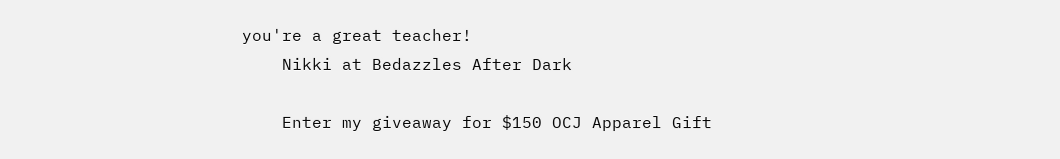you're a great teacher!
    Nikki at Bedazzles After Dark

    Enter my giveaway for $150 OCJ Apparel Gift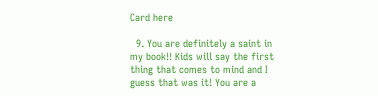Card here

  9. You are definitely a saint in my book!! Kids will say the first thing that comes to mind and I guess that was it! You are a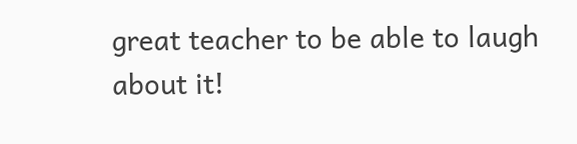great teacher to be able to laugh about it!